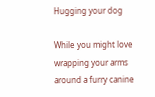Hugging your dog

While you might love wrapping your arms around a furry canine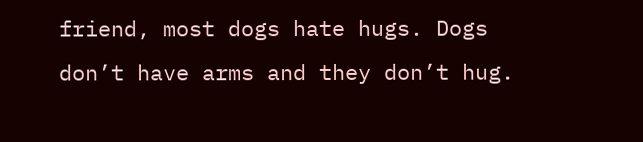friend, most dogs hate hugs. Dogs don’t have arms and they don’t hug.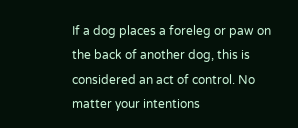If a dog places a foreleg or paw on the back of another dog, this is considered an act of control. No matter your intentions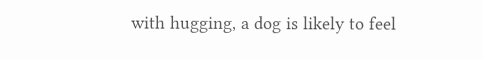with hugging, a dog is likely to feel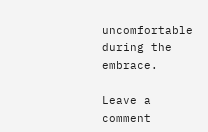uncomfortable during the embrace.

Leave a comment